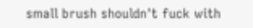small brush shouldn't fuck with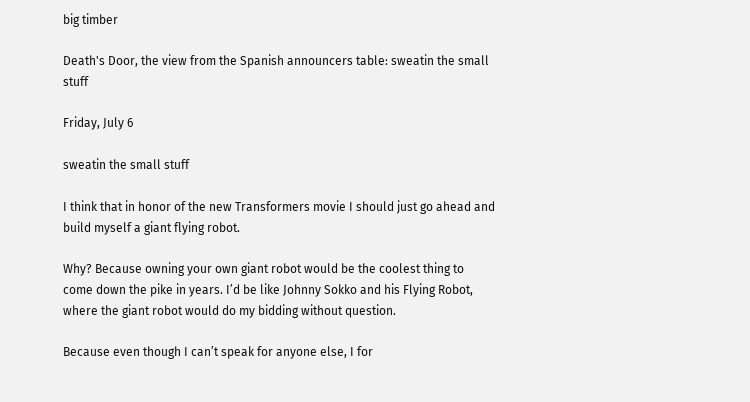big timber

Death's Door, the view from the Spanish announcers table: sweatin the small stuff

Friday, July 6

sweatin the small stuff

I think that in honor of the new Transformers movie I should just go ahead and build myself a giant flying robot.

Why? Because owning your own giant robot would be the coolest thing to come down the pike in years. I’d be like Johnny Sokko and his Flying Robot, where the giant robot would do my bidding without question.

Because even though I can’t speak for anyone else, I for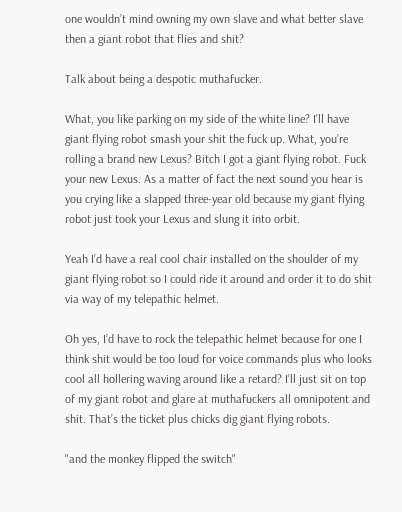one wouldn’t mind owning my own slave and what better slave then a giant robot that flies and shit?

Talk about being a despotic muthafucker.

What, you like parking on my side of the white line? I’ll have giant flying robot smash your shit the fuck up. What, you’re rolling a brand new Lexus? Bitch I got a giant flying robot. Fuck your new Lexus. As a matter of fact the next sound you hear is you crying like a slapped three-year old because my giant flying robot just took your Lexus and slung it into orbit.

Yeah I’d have a real cool chair installed on the shoulder of my giant flying robot so I could ride it around and order it to do shit via way of my telepathic helmet.

Oh yes, I’d have to rock the telepathic helmet because for one I think shit would be too loud for voice commands plus who looks cool all hollering waving around like a retard? I’ll just sit on top of my giant robot and glare at muthafuckers all omnipotent and shit. That’s the ticket plus chicks dig giant flying robots.

"and the monkey flipped the switch"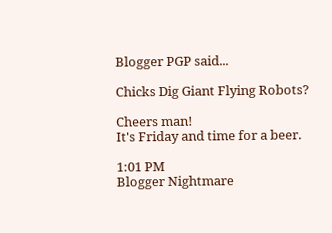Blogger PGP said...

Chicks Dig Giant Flying Robots?

Cheers man!
It's Friday and time for a beer.

1:01 PM
Blogger Nightmare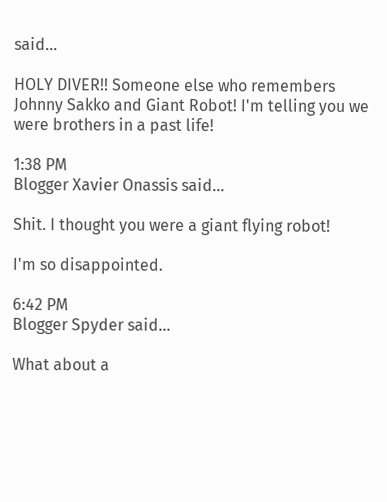said...

HOLY DIVER!! Someone else who remembers Johnny Sakko and Giant Robot! I'm telling you we were brothers in a past life!

1:38 PM
Blogger Xavier Onassis said...

Shit. I thought you were a giant flying robot!

I'm so disappointed.

6:42 PM
Blogger Spyder said...

What about a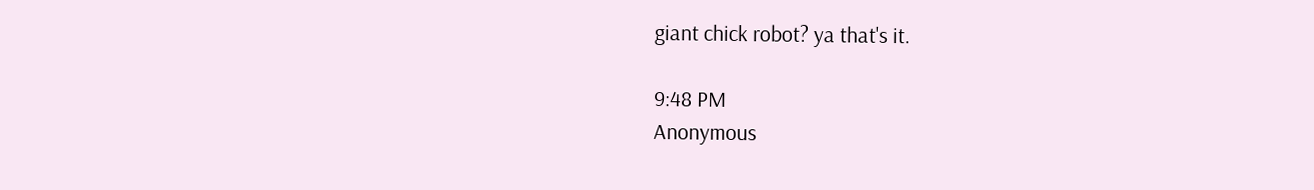giant chick robot? ya that's it.

9:48 PM
Anonymous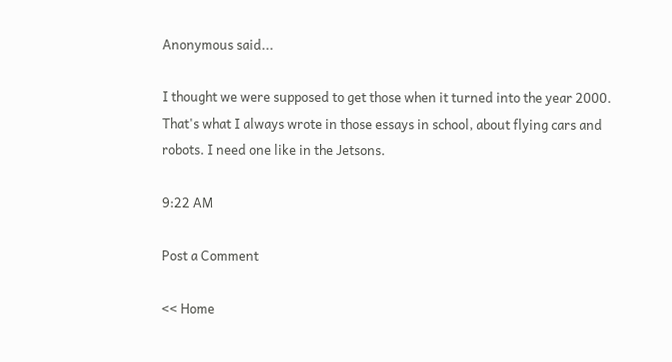Anonymous said...

I thought we were supposed to get those when it turned into the year 2000. That's what I always wrote in those essays in school, about flying cars and robots. I need one like in the Jetsons.

9:22 AM

Post a Comment

<< Home